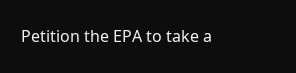Petition the EPA to take a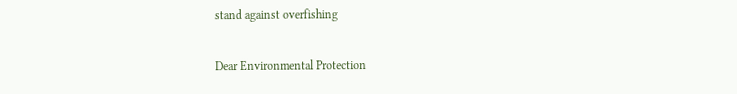stand against overfishing

Dear Environmental Protection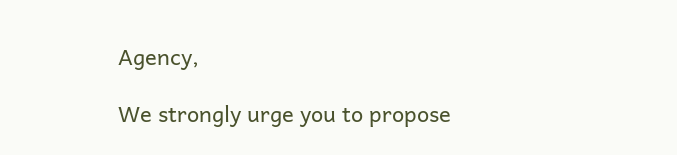Agency,

We strongly urge you to propose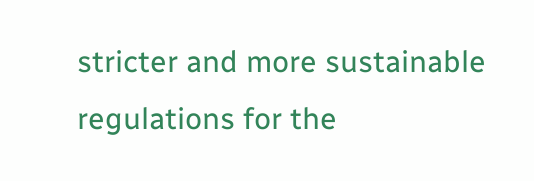stricter and more sustainable regulations for the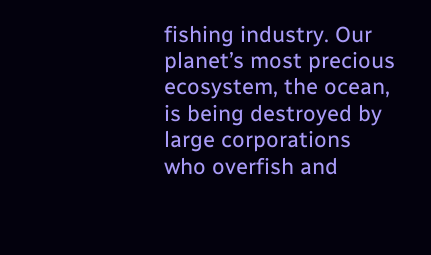fishing industry. Our planet’s most precious ecosystem, the ocean, is being destroyed by large corporations who overfish and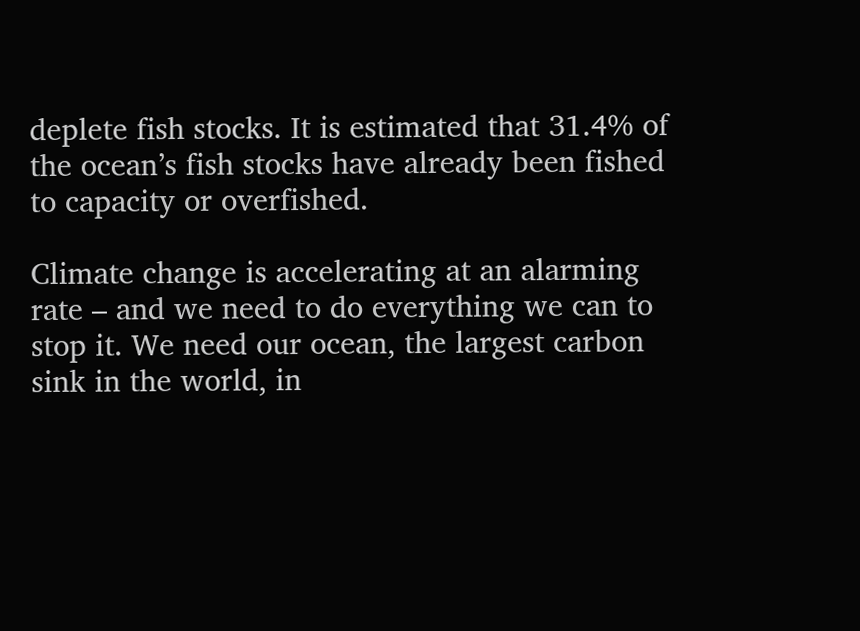deplete fish stocks. It is estimated that 31.4% of the ocean’s fish stocks have already been fished to capacity or overfished.

Climate change is accelerating at an alarming rate – and we need to do everything we can to stop it. We need our ocean, the largest carbon sink in the world, in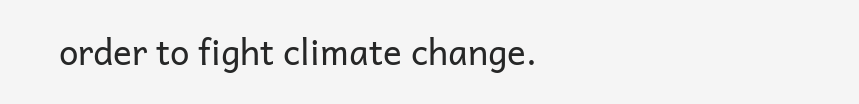order to fight climate change.